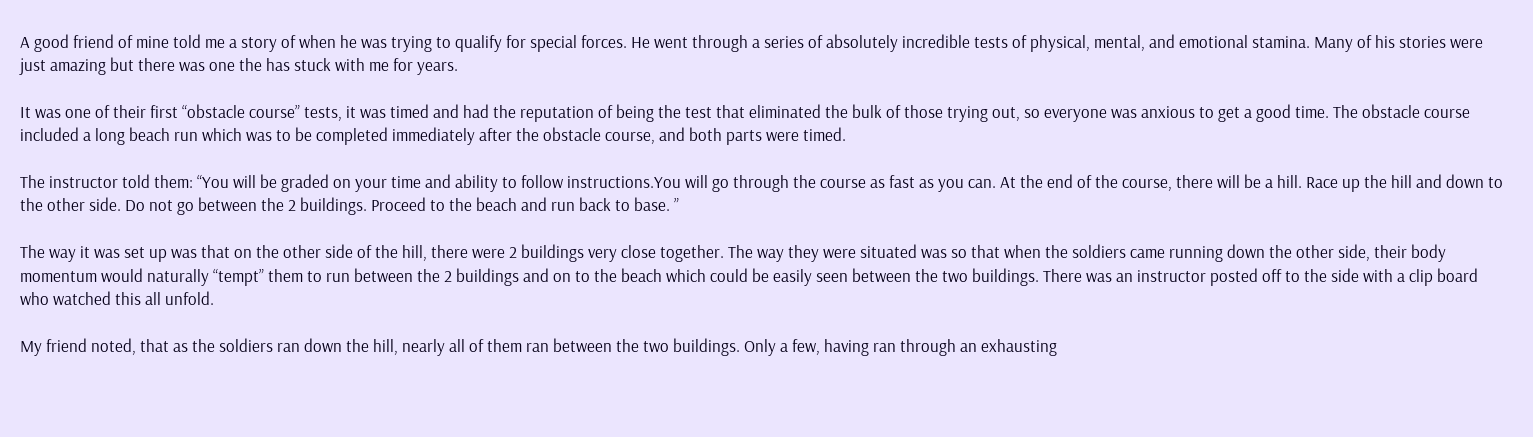A good friend of mine told me a story of when he was trying to qualify for special forces. He went through a series of absolutely incredible tests of physical, mental, and emotional stamina. Many of his stories were just amazing but there was one the has stuck with me for years.

It was one of their first “obstacle course” tests, it was timed and had the reputation of being the test that eliminated the bulk of those trying out, so everyone was anxious to get a good time. The obstacle course included a long beach run which was to be completed immediately after the obstacle course, and both parts were timed.

The instructor told them: “You will be graded on your time and ability to follow instructions.You will go through the course as fast as you can. At the end of the course, there will be a hill. Race up the hill and down to the other side. Do not go between the 2 buildings. Proceed to the beach and run back to base. ”

The way it was set up was that on the other side of the hill, there were 2 buildings very close together. The way they were situated was so that when the soldiers came running down the other side, their body momentum would naturally “tempt” them to run between the 2 buildings and on to the beach which could be easily seen between the two buildings. There was an instructor posted off to the side with a clip board who watched this all unfold.

My friend noted, that as the soldiers ran down the hill, nearly all of them ran between the two buildings. Only a few, having ran through an exhausting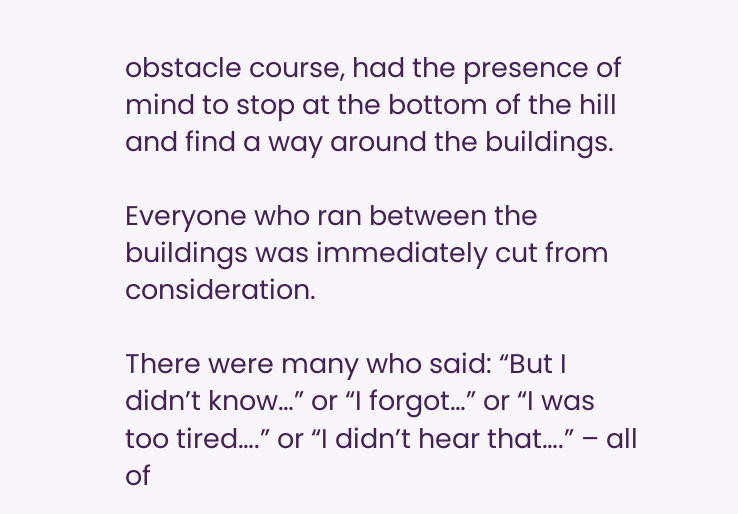obstacle course, had the presence of mind to stop at the bottom of the hill and find a way around the buildings.

Everyone who ran between the buildings was immediately cut from consideration.

There were many who said: “But I didn’t know…” or “I forgot…” or “I was too tired….” or “I didn’t hear that….” – all of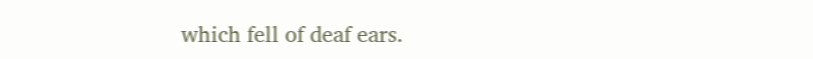which fell of deaf ears.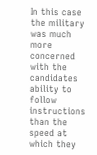In this case the military was much more concerned with the candidates ability to follow instructions than the speed at which they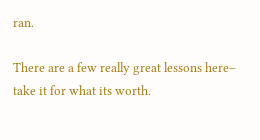ran.

There are a few really great lessons here– take it for what its worth.